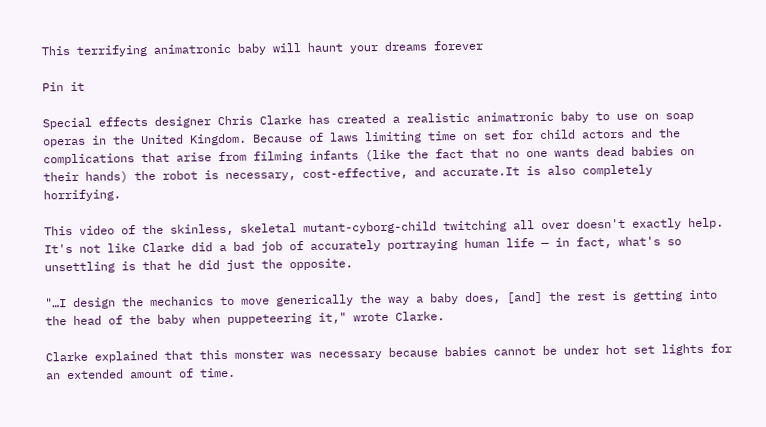This terrifying animatronic baby will haunt your dreams forever

Pin it

Special effects designer Chris Clarke has created a realistic animatronic baby to use on soap operas in the United Kingdom. Because of laws limiting time on set for child actors and the complications that arise from filming infants (like the fact that no one wants dead babies on their hands) the robot is necessary, cost-effective, and accurate.It is also completely horrifying.

This video of the skinless, skeletal mutant-cyborg-child twitching all over doesn't exactly help. It's not like Clarke did a bad job of accurately portraying human life — in fact, what's so unsettling is that he did just the opposite.

"…I design the mechanics to move generically the way a baby does, [and] the rest is getting into the head of the baby when puppeteering it," wrote Clarke.

Clarke explained that this monster was necessary because babies cannot be under hot set lights for an extended amount of time.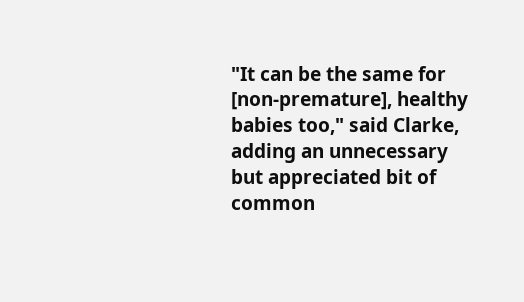"It can be the same for [non-premature], healthy babies too," said Clarke, adding an unnecessary but appreciated bit of common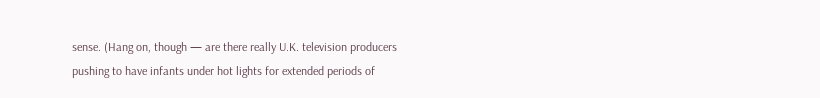sense. (Hang on, though — are there really U.K. television producers pushing to have infants under hot lights for extended periods of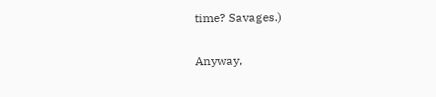time? Savages.)

Anyway,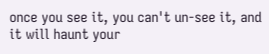once you see it, you can't un-see it, and it will haunt your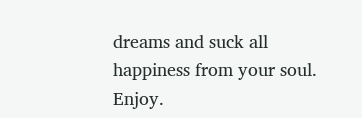dreams and suck all happiness from your soul. Enjoy.